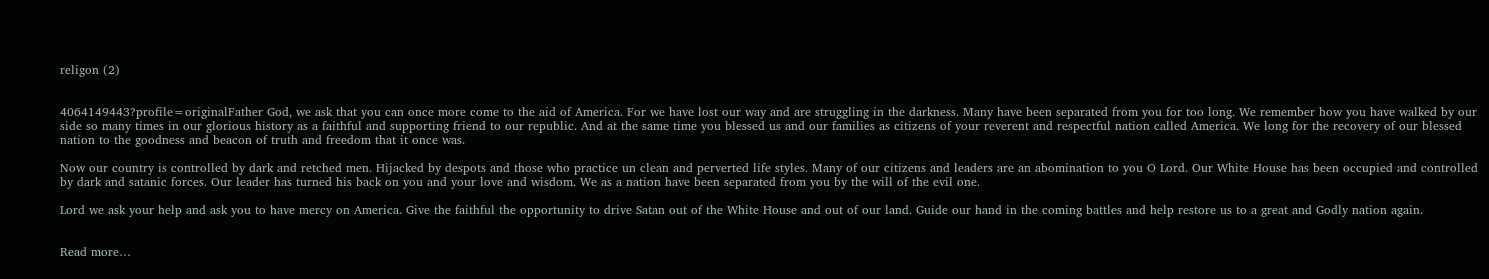religon (2)


4064149443?profile=originalFather God, we ask that you can once more come to the aid of America. For we have lost our way and are struggling in the darkness. Many have been separated from you for too long. We remember how you have walked by our side so many times in our glorious history as a faithful and supporting friend to our republic. And at the same time you blessed us and our families as citizens of your reverent and respectful nation called America. We long for the recovery of our blessed nation to the goodness and beacon of truth and freedom that it once was.

Now our country is controlled by dark and retched men. Hijacked by despots and those who practice un clean and perverted life styles. Many of our citizens and leaders are an abomination to you O Lord. Our White House has been occupied and controlled by dark and satanic forces. Our leader has turned his back on you and your love and wisdom. We as a nation have been separated from you by the will of the evil one.

Lord we ask your help and ask you to have mercy on America. Give the faithful the opportunity to drive Satan out of the White House and out of our land. Guide our hand in the coming battles and help restore us to a great and Godly nation again.


Read more…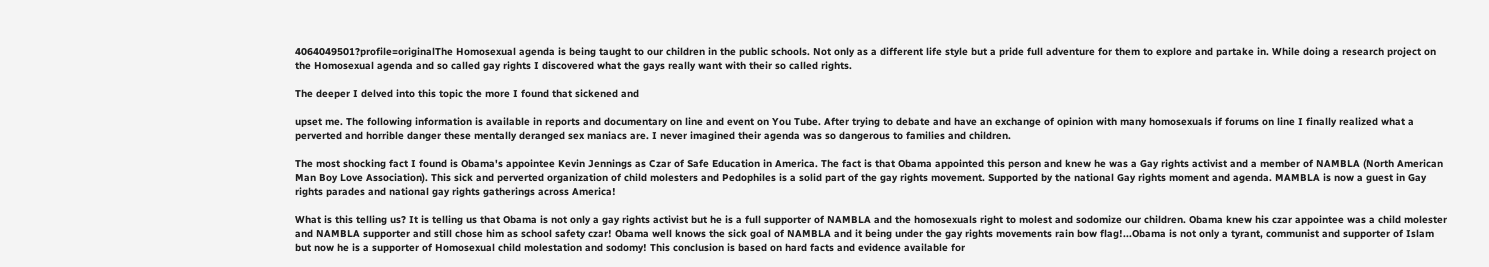4064049501?profile=originalThe Homosexual agenda is being taught to our children in the public schools. Not only as a different life style but a pride full adventure for them to explore and partake in. While doing a research project on the Homosexual agenda and so called gay rights I discovered what the gays really want with their so called rights.

The deeper I delved into this topic the more I found that sickened and

upset me. The following information is available in reports and documentary on line and event on You Tube. After trying to debate and have an exchange of opinion with many homosexuals if forums on line I finally realized what a perverted and horrible danger these mentally deranged sex maniacs are. I never imagined their agenda was so dangerous to families and children.

The most shocking fact I found is Obama's appointee Kevin Jennings as Czar of Safe Education in America. The fact is that Obama appointed this person and knew he was a Gay rights activist and a member of NAMBLA (North American Man Boy Love Association). This sick and perverted organization of child molesters and Pedophiles is a solid part of the gay rights movement. Supported by the national Gay rights moment and agenda. MAMBLA is now a guest in Gay rights parades and national gay rights gatherings across America!

What is this telling us? It is telling us that Obama is not only a gay rights activist but he is a full supporter of NAMBLA and the homosexuals right to molest and sodomize our children. Obama knew his czar appointee was a child molester and NAMBLA supporter and still chose him as school safety czar! Obama well knows the sick goal of NAMBLA and it being under the gay rights movements rain bow flag!...Obama is not only a tyrant, communist and supporter of Islam but now he is a supporter of Homosexual child molestation and sodomy! This conclusion is based on hard facts and evidence available for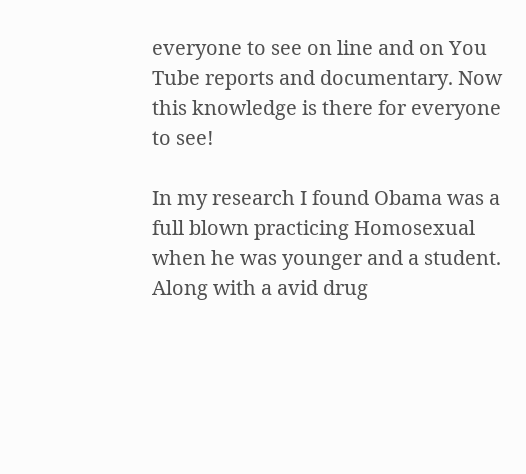everyone to see on line and on You Tube reports and documentary. Now this knowledge is there for everyone to see!

In my research I found Obama was a full blown practicing Homosexual when he was younger and a student. Along with a avid drug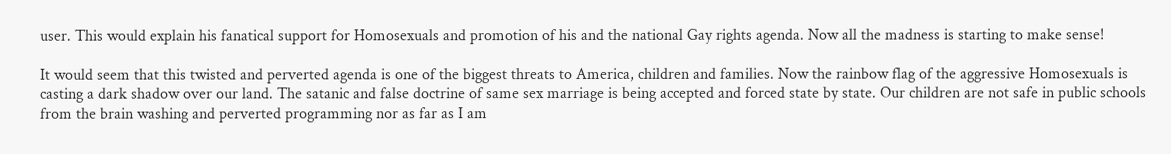user. This would explain his fanatical support for Homosexuals and promotion of his and the national Gay rights agenda. Now all the madness is starting to make sense!

It would seem that this twisted and perverted agenda is one of the biggest threats to America, children and families. Now the rainbow flag of the aggressive Homosexuals is casting a dark shadow over our land. The satanic and false doctrine of same sex marriage is being accepted and forced state by state. Our children are not safe in public schools from the brain washing and perverted programming nor as far as I am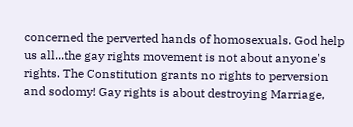concerned the perverted hands of homosexuals. God help us all...the gay rights movement is not about anyone's rights. The Constitution grants no rights to perversion and sodomy! Gay rights is about destroying Marriage,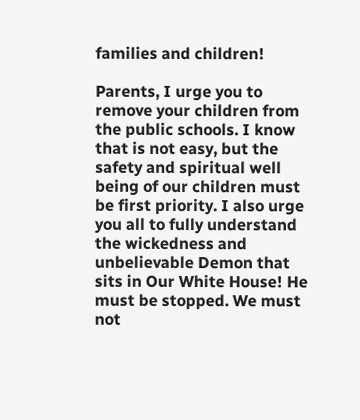families and children!

Parents, I urge you to remove your children from the public schools. I know that is not easy, but the safety and spiritual well being of our children must be first priority. I also urge you all to fully understand the wickedness and unbelievable Demon that sits in Our White House! He must be stopped. We must not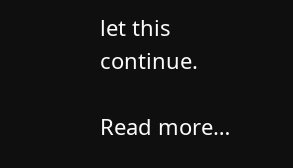let this continue.

Read more…